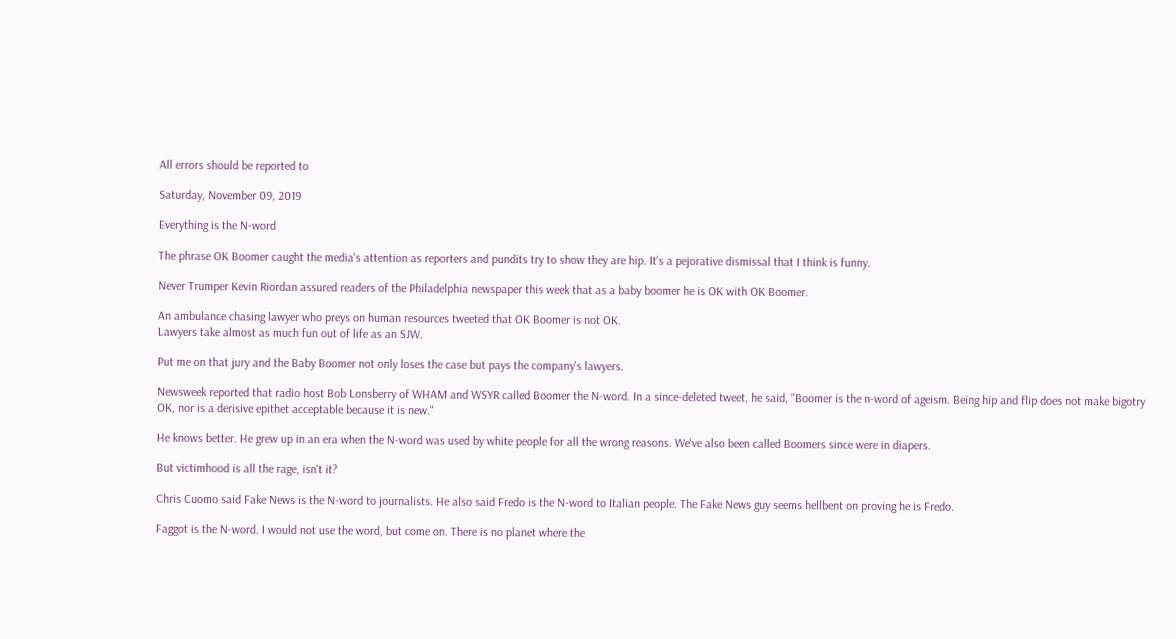All errors should be reported to

Saturday, November 09, 2019

Everything is the N-word

The phrase OK Boomer caught the media's attention as reporters and pundits try to show they are hip. It's a pejorative dismissal that I think is funny.

Never Trumper Kevin Riordan assured readers of the Philadelphia newspaper this week that as a baby boomer he is OK with OK Boomer.

An ambulance chasing lawyer who preys on human resources tweeted that OK Boomer is not OK.
Lawyers take almost as much fun out of life as an SJW.

Put me on that jury and the Baby Boomer not only loses the case but pays the company's lawyers.

Newsweek reported that radio host Bob Lonsberry of WHAM and WSYR called Boomer the N-word. In a since-deleted tweet, he said, "Boomer is the n-word of ageism. Being hip and flip does not make bigotry OK, nor is a derisive epithet acceptable because it is new."

He knows better. He grew up in an era when the N-word was used by white people for all the wrong reasons. We've also been called Boomers since were in diapers.

But victimhood is all the rage, isn't it?

Chris Cuomo said Fake News is the N-word to journalists. He also said Fredo is the N-word to Italian people. The Fake News guy seems hellbent on proving he is Fredo.

Faggot is the N-word. I would not use the word, but come on. There is no planet where the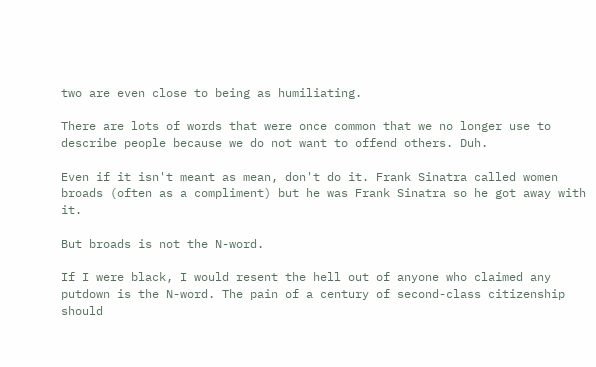two are even close to being as humiliating.

There are lots of words that were once common that we no longer use to describe people because we do not want to offend others. Duh.

Even if it isn't meant as mean, don't do it. Frank Sinatra called women broads (often as a compliment) but he was Frank Sinatra so he got away with it.

But broads is not the N-word.

If I were black, I would resent the hell out of anyone who claimed any putdown is the N-word. The pain of a century of second-class citizenship should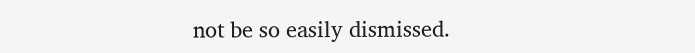not be so easily dismissed.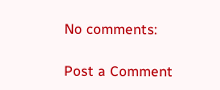No comments:

Post a Comment